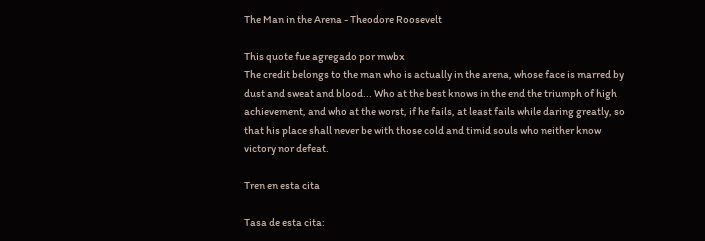The Man in the Arena - Theodore Roosevelt

This quote fue agregado por mwbx
The credit belongs to the man who is actually in the arena, whose face is marred by dust and sweat and blood... Who at the best knows in the end the triumph of high achievement, and who at the worst, if he fails, at least fails while daring greatly, so that his place shall never be with those cold and timid souls who neither know victory nor defeat.

Tren en esta cita

Tasa de esta cita: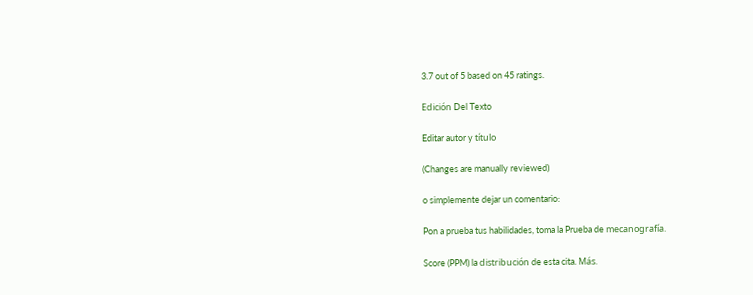3.7 out of 5 based on 45 ratings.

Edición Del Texto

Editar autor y título

(Changes are manually reviewed)

o simplemente dejar un comentario:

Pon a prueba tus habilidades, toma la Prueba de mecanografía.

Score (PPM) la distribución de esta cita. Más.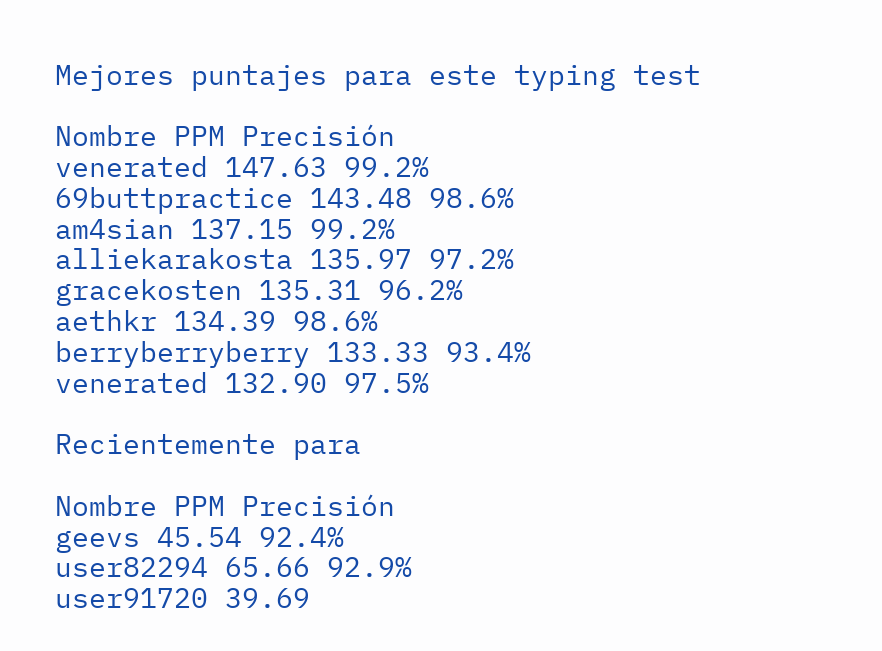Mejores puntajes para este typing test

Nombre PPM Precisión
venerated 147.63 99.2%
69buttpractice 143.48 98.6%
am4sian 137.15 99.2%
alliekarakosta 135.97 97.2%
gracekosten 135.31 96.2%
aethkr 134.39 98.6%
berryberryberry 133.33 93.4%
venerated 132.90 97.5%

Recientemente para

Nombre PPM Precisión
geevs 45.54 92.4%
user82294 65.66 92.9%
user91720 39.69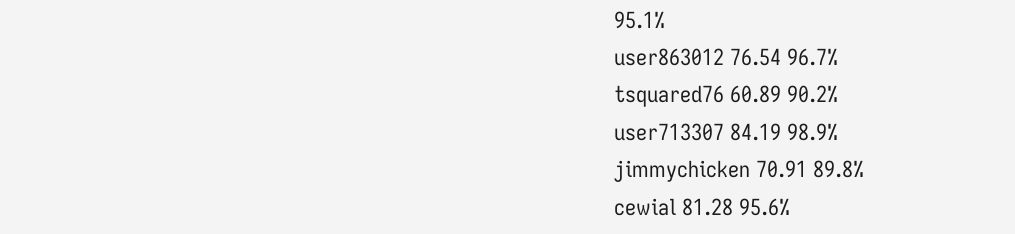95.1%
user863012 76.54 96.7%
tsquared76 60.89 90.2%
user713307 84.19 98.9%
jimmychicken 70.91 89.8%
cewial 81.28 95.6%